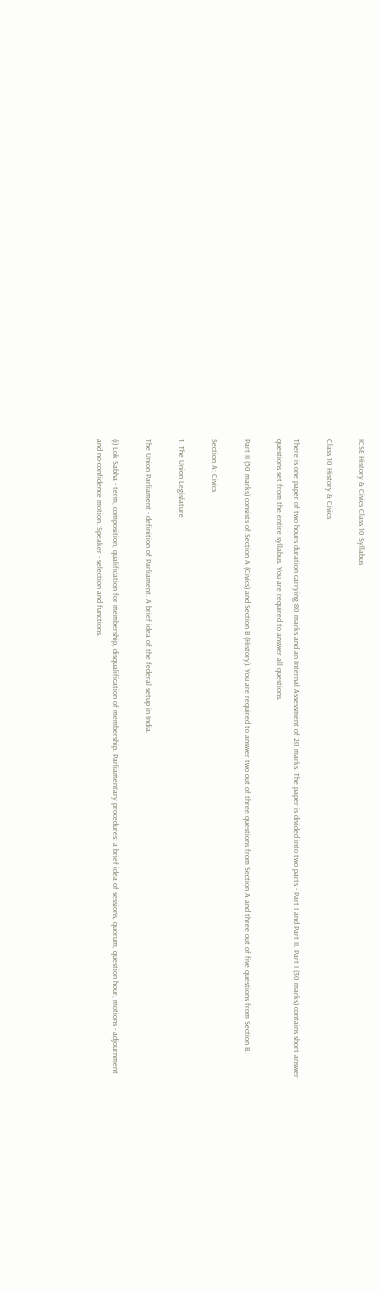ICSE History & Civics Class 10 Syllabus

Class 10 History & Civics

There is one paper of two hours duration carrying 80 marks and an Internal Assessment of 20 marks. The paper is divided into two parts - Part I and Part II. Part I (30 marks) contains short answer questions set from the entire syllabus. You are required to answer all questions.

Part II (50 marks) consists of Section A (Civics) and Section B (History). You are required to answer two out of three questions from Section A and three out of five questions from Section B.

Section A: Civics

1. The Union Legislature

The Union Parliament - definition of Parliament. A brief idea of the federal setup in India.

(i) Lok Sabha - term, composition, qualification for membership, disqualification of membership. Parliamentary procedures: a brief idea of sessions, quorum, question hour, motions - adjournment and no-confidence motion. Speaker - selection and functions.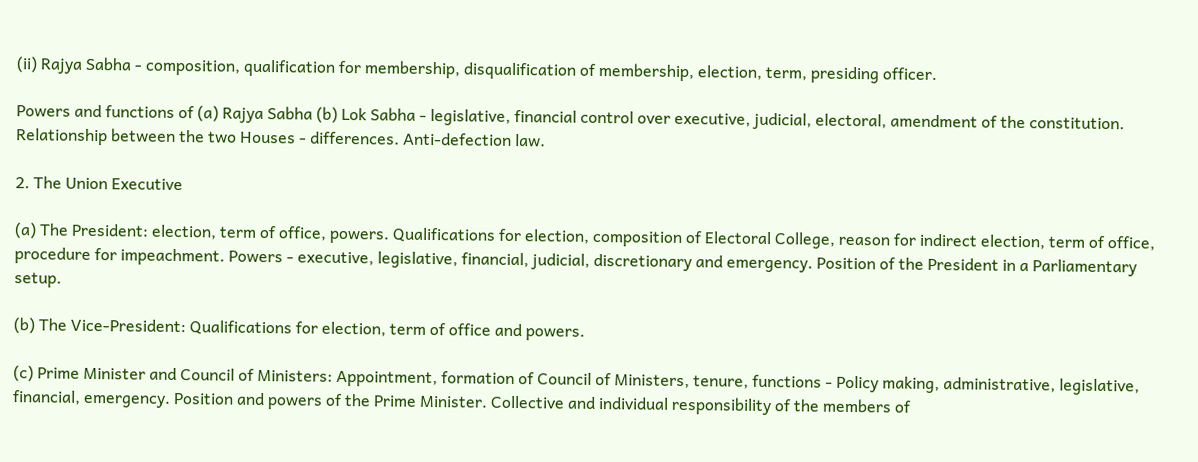(ii) Rajya Sabha - composition, qualification for membership, disqualification of membership, election, term, presiding officer.

Powers and functions of (a) Rajya Sabha (b) Lok Sabha - legislative, financial control over executive, judicial, electoral, amendment of the constitution. Relationship between the two Houses - differences. Anti-defection law.

2. The Union Executive

(a) The President: election, term of office, powers. Qualifications for election, composition of Electoral College, reason for indirect election, term of office, procedure for impeachment. Powers - executive, legislative, financial, judicial, discretionary and emergency. Position of the President in a Parliamentary setup.

(b) The Vice-President: Qualifications for election, term of office and powers.

(c) Prime Minister and Council of Ministers: Appointment, formation of Council of Ministers, tenure, functions - Policy making, administrative, legislative, financial, emergency. Position and powers of the Prime Minister. Collective and individual responsibility of the members of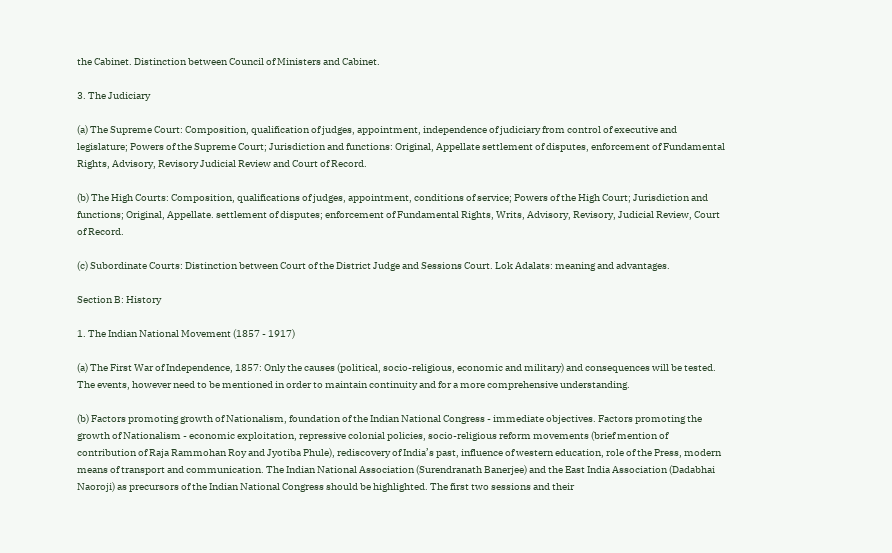the Cabinet. Distinction between Council of Ministers and Cabinet.

3. The Judiciary

(a) The Supreme Court: Composition, qualification of judges, appointment, independence of judiciary from control of executive and legislature; Powers of the Supreme Court; Jurisdiction and functions: Original, Appellate settlement of disputes, enforcement of Fundamental Rights, Advisory, Revisory Judicial Review and Court of Record.

(b) The High Courts: Composition, qualifications of judges, appointment, conditions of service; Powers of the High Court; Jurisdiction and functions; Original, Appellate. settlement of disputes; enforcement of Fundamental Rights, Writs, Advisory, Revisory, Judicial Review, Court of Record.

(c) Subordinate Courts: Distinction between Court of the District Judge and Sessions Court. Lok Adalats: meaning and advantages.

Section B: History

1. The Indian National Movement (1857 - 1917)

(a) The First War of Independence, 1857: Only the causes (political, socio-religious, economic and military) and consequences will be tested. The events, however need to be mentioned in order to maintain continuity and for a more comprehensive understanding.

(b) Factors promoting growth of Nationalism, foundation of the Indian National Congress - immediate objectives. Factors promoting the growth of Nationalism - economic exploitation, repressive colonial policies, socio-religious reform movements (brief mention of contribution of Raja Rammohan Roy and Jyotiba Phule), rediscovery of India’s past, influence of western education, role of the Press, modern means of transport and communication. The Indian National Association (Surendranath Banerjee) and the East India Association (Dadabhai Naoroji) as precursors of the Indian National Congress should be highlighted. The first two sessions and their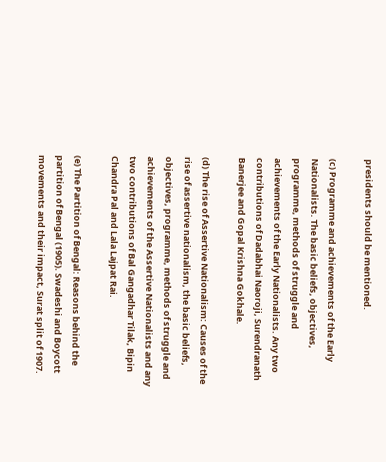presidents should be mentioned.

(c) Programme and achievements of the Early Nationalists. The basic beliefs, objectives, programme, methods of struggle and achievements of the Early Nationalists. Any two contributions of Dadabhai Naoroji, Surendranath Banerjee and Gopal Krishna Gokhale.

(d) The rise of Assertive Nationalism: Causes of the rise of assertive nationalism, the basic beliefs, objectives, programme, methods of struggle and achievements of the Assertive Nationalists and any two contributions of Bal Gangadhar Tilak, Bipin Chandra Pal and Lala Lajpat Rai.

(e) The Partition of Bengal: Reasons behind the partition of Bengal (1905). Swadeshi and Boycott movements and their impact, Surat split of 1907.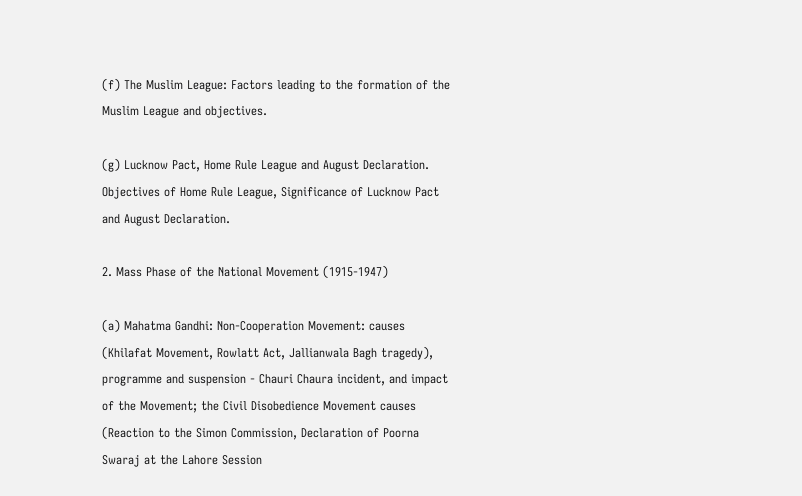(f) The Muslim League: Factors leading to the formation of the Muslim League and objectives.

(g) Lucknow Pact, Home Rule League and August Declaration. Objectives of Home Rule League, Significance of Lucknow Pact and August Declaration.

2. Mass Phase of the National Movement (1915-1947)

(a) Mahatma Gandhi: Non-Cooperation Movement: causes (Khilafat Movement, Rowlatt Act, Jallianwala Bagh tragedy), programme and suspension - Chauri Chaura incident, and impact of the Movement; the Civil Disobedience Movement causes (Reaction to the Simon Commission, Declaration of Poorna Swaraj at the Lahore Session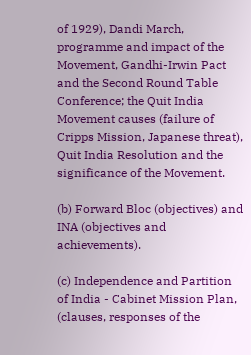of 1929), Dandi March, programme and impact of the Movement, Gandhi-Irwin Pact and the Second Round Table Conference; the Quit India Movement causes (failure of Cripps Mission, Japanese threat), Quit India Resolution and the significance of the Movement.

(b) Forward Bloc (objectives) and INA (objectives and achievements).

(c) Independence and Partition of India - Cabinet Mission Plan, (clauses, responses of the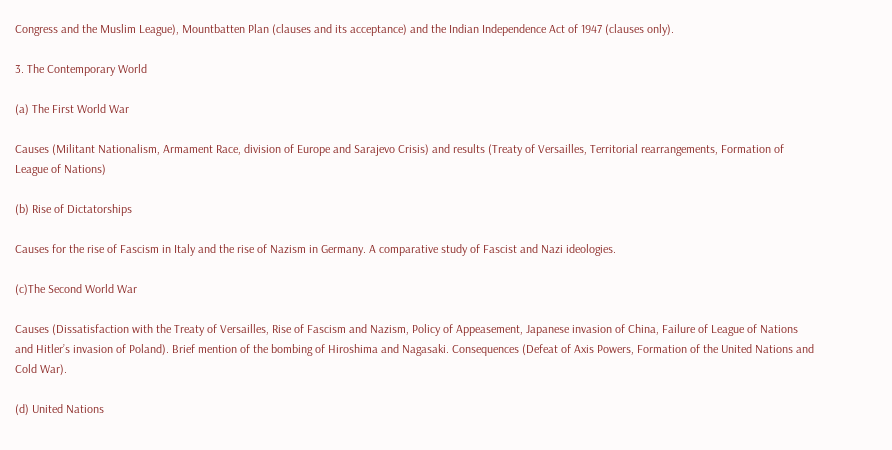Congress and the Muslim League), Mountbatten Plan (clauses and its acceptance) and the Indian Independence Act of 1947 (clauses only).

3. The Contemporary World

(a) The First World War

Causes (Militant Nationalism, Armament Race, division of Europe and Sarajevo Crisis) and results (Treaty of Versailles, Territorial rearrangements, Formation of League of Nations)

(b) Rise of Dictatorships

Causes for the rise of Fascism in Italy and the rise of Nazism in Germany. A comparative study of Fascist and Nazi ideologies.

(c)The Second World War

Causes (Dissatisfaction with the Treaty of Versailles, Rise of Fascism and Nazism, Policy of Appeasement, Japanese invasion of China, Failure of League of Nations and Hitler’s invasion of Poland). Brief mention of the bombing of Hiroshima and Nagasaki. Consequences (Defeat of Axis Powers, Formation of the United Nations and Cold War).

(d) United Nations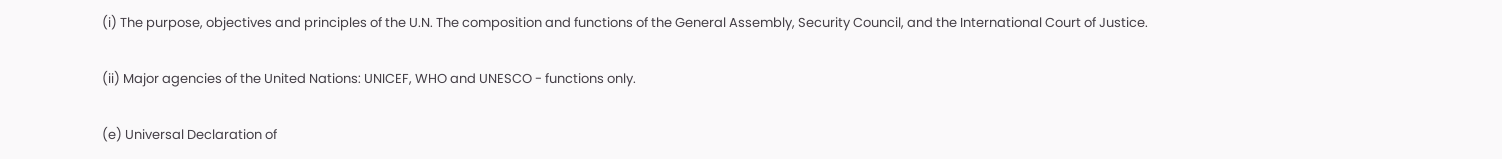(i) The purpose, objectives and principles of the U.N. The composition and functions of the General Assembly, Security Council, and the International Court of Justice.

(ii) Major agencies of the United Nations: UNICEF, WHO and UNESCO - functions only.

(e) Universal Declaration of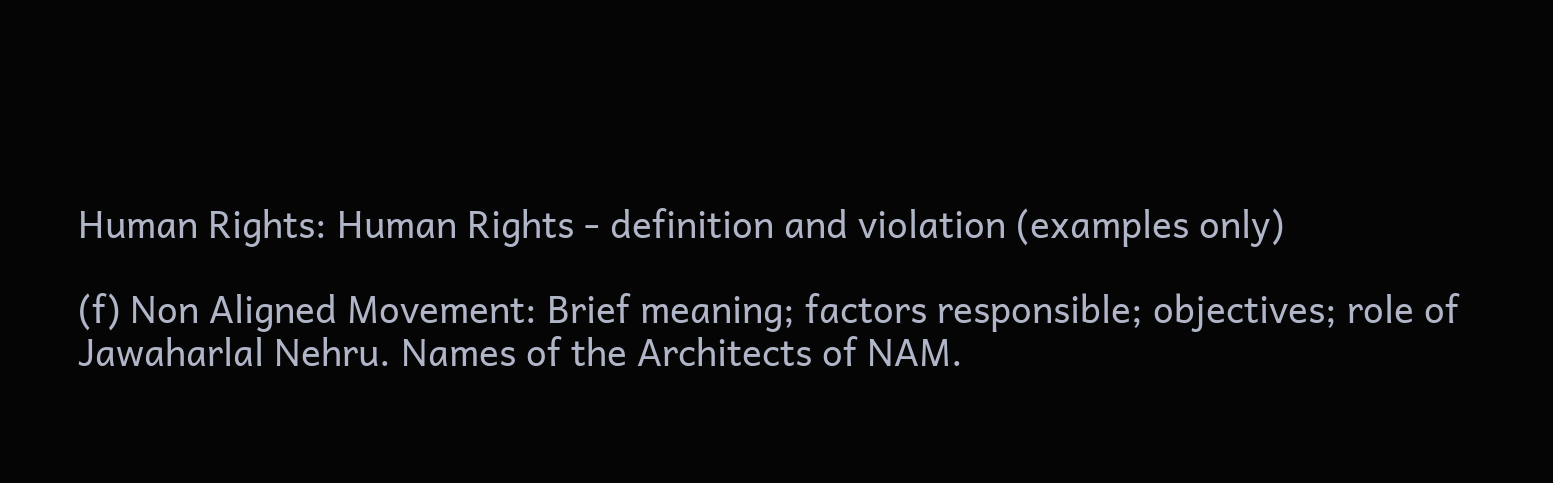Human Rights: Human Rights - definition and violation (examples only)

(f) Non Aligned Movement: Brief meaning; factors responsible; objectives; role of Jawaharlal Nehru. Names of the Architects of NAM.